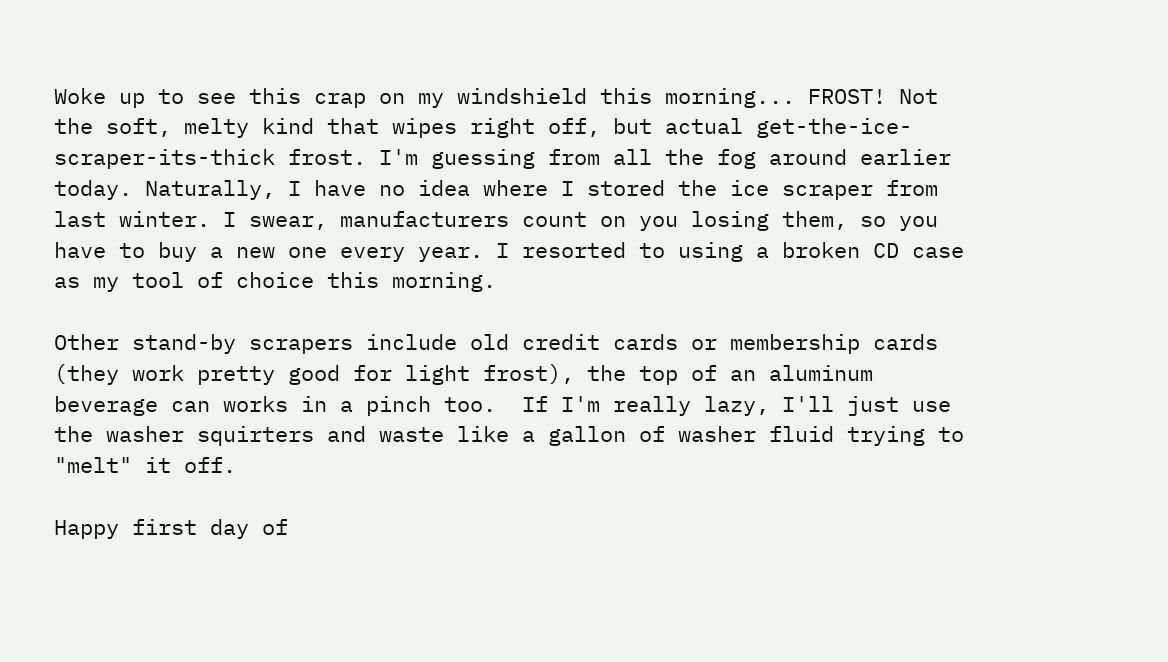Woke up to see this crap on my windshield this morning... FROST! Not the soft, melty kind that wipes right off, but actual get-the-ice-scraper-its-thick frost. I'm guessing from all the fog around earlier today. Naturally, I have no idea where I stored the ice scraper from last winter. I swear, manufacturers count on you losing them, so you have to buy a new one every year. I resorted to using a broken CD case as my tool of choice this morning.

Other stand-by scrapers include old credit cards or membership cards (they work pretty good for light frost), the top of an aluminum beverage can works in a pinch too.  If I'm really lazy, I'll just use the washer squirters and waste like a gallon of washer fluid trying to "melt" it off.

Happy first day of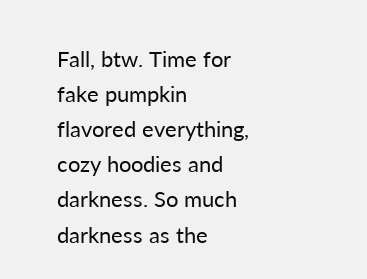Fall, btw. Time for fake pumpkin flavored everything, cozy hoodies and darkness. So much darkness as the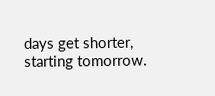days get shorter, starting tomorrow.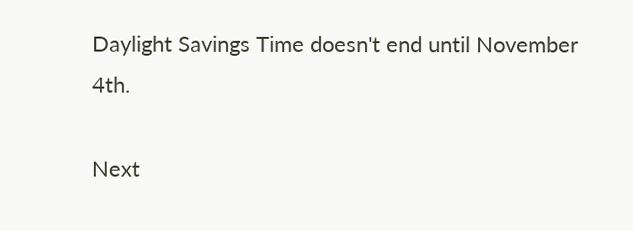Daylight Savings Time doesn't end until November 4th.

Next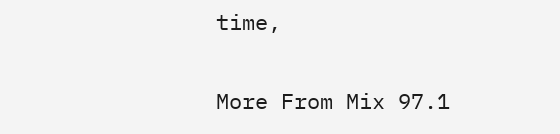time,


More From Mix 97.1